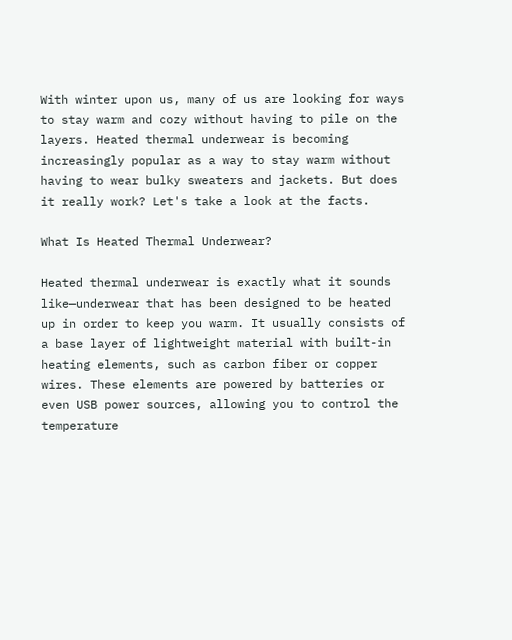With winter upon us, many of us are looking for ways to stay warm and cozy without having to pile on the layers. Heated thermal underwear is becoming increasingly popular as a way to stay warm without having to wear bulky sweaters and jackets. But does it really work? Let's take a look at the facts.

What Is Heated Thermal Underwear?

Heated thermal underwear is exactly what it sounds like—underwear that has been designed to be heated up in order to keep you warm. It usually consists of a base layer of lightweight material with built-in heating elements, such as carbon fiber or copper wires. These elements are powered by batteries or even USB power sources, allowing you to control the temperature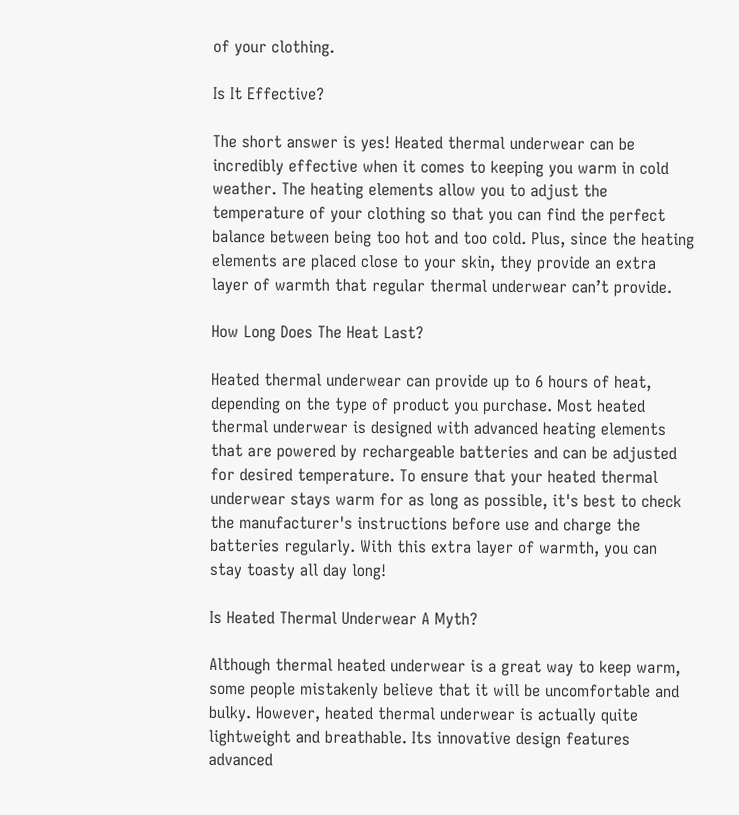of your clothing.

Is It Effective?

The short answer is yes! Heated thermal underwear can be incredibly effective when it comes to keeping you warm in cold weather. The heating elements allow you to adjust the temperature of your clothing so that you can find the perfect balance between being too hot and too cold. Plus, since the heating elements are placed close to your skin, they provide an extra layer of warmth that regular thermal underwear can’t provide.

How Long Does The Heat Last?

Heated thermal underwear can provide up to 6 hours of heat, depending on the type of product you purchase. Most heated thermal underwear is designed with advanced heating elements that are powered by rechargeable batteries and can be adjusted for desired temperature. To ensure that your heated thermal underwear stays warm for as long as possible, it's best to check the manufacturer's instructions before use and charge the batteries regularly. With this extra layer of warmth, you can stay toasty all day long!

Is Heated Thermal Underwear A Myth?

Although thermal heated underwear is a great way to keep warm, some people mistakenly believe that it will be uncomfortable and bulky. However, heated thermal underwear is actually quite lightweight and breathable. Its innovative design features advanced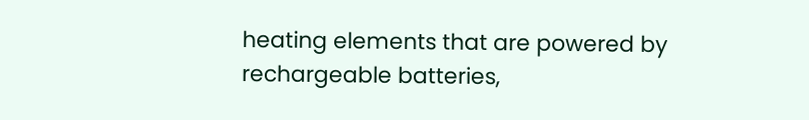heating elements that are powered by rechargeable batteries,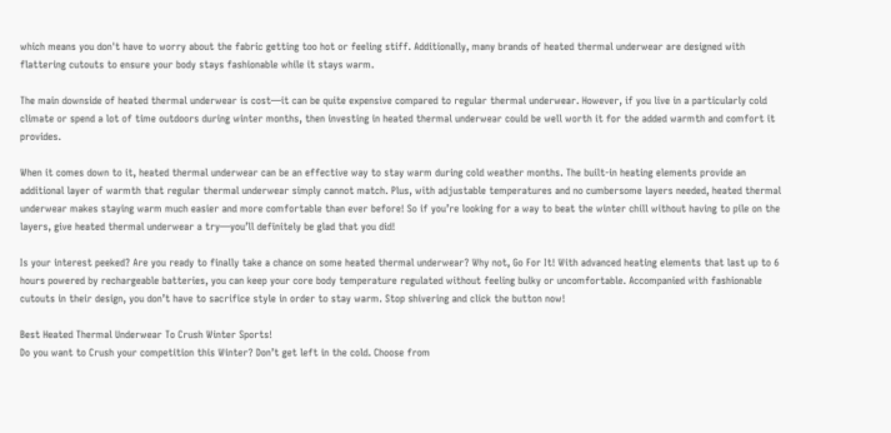which means you don't have to worry about the fabric getting too hot or feeling stiff. Additionally, many brands of heated thermal underwear are designed with flattering cutouts to ensure your body stays fashionable while it stays warm.

The main downside of heated thermal underwear is cost—it can be quite expensive compared to regular thermal underwear. However, if you live in a particularly cold climate or spend a lot of time outdoors during winter months, then investing in heated thermal underwear could be well worth it for the added warmth and comfort it provides.

When it comes down to it, heated thermal underwear can be an effective way to stay warm during cold weather months. The built-in heating elements provide an additional layer of warmth that regular thermal underwear simply cannot match. Plus, with adjustable temperatures and no cumbersome layers needed, heated thermal underwear makes staying warm much easier and more comfortable than ever before! So if you’re looking for a way to beat the winter chill without having to pile on the layers, give heated thermal underwear a try—you’ll definitely be glad that you did!

Is your interest peeked? Are you ready to finally take a chance on some heated thermal underwear? Why not, Go For It! With advanced heating elements that last up to 6 hours powered by rechargeable batteries, you can keep your core body temperature regulated without feeling bulky or uncomfortable. Accompanied with fashionable cutouts in their design, you don’t have to sacrifice style in order to stay warm. Stop shivering and click the button now!

Best Heated Thermal Underwear To Crush Winter Sports!
Do you want to Crush your competition this Winter? Don’t get left in the cold. Choose from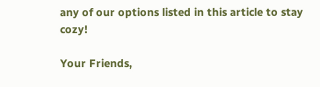any of our options listed in this article to stay cozy!

Your Friends,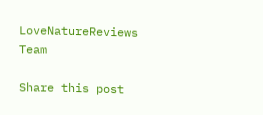LoveNatureReviews Team

Share this post